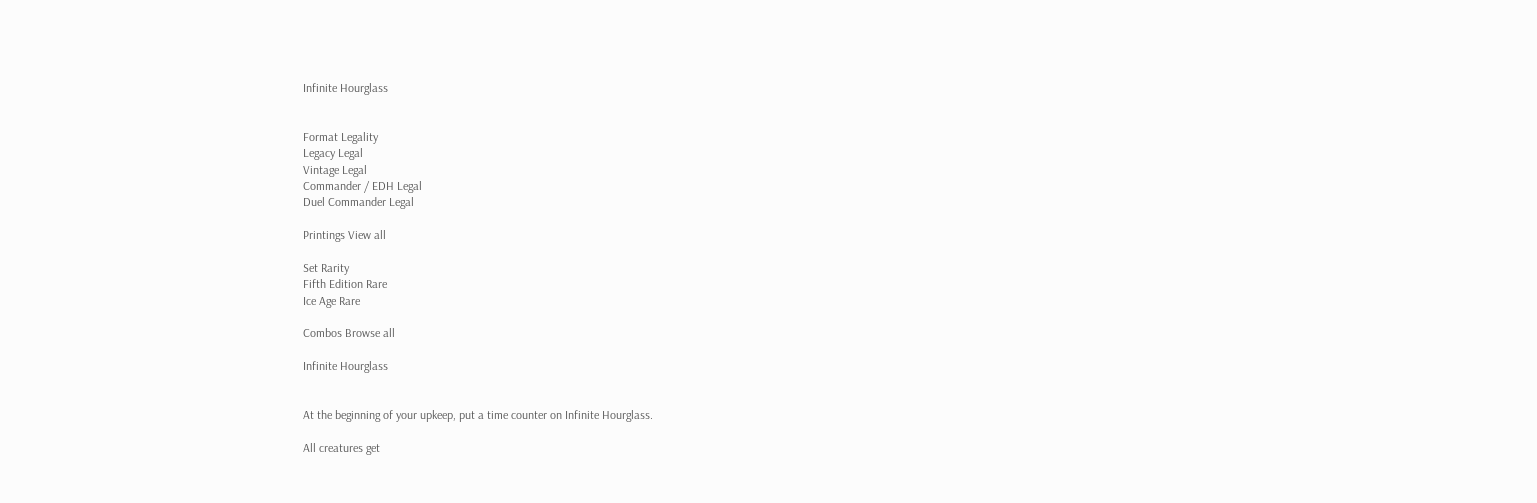Infinite Hourglass


Format Legality
Legacy Legal
Vintage Legal
Commander / EDH Legal
Duel Commander Legal

Printings View all

Set Rarity
Fifth Edition Rare
Ice Age Rare

Combos Browse all

Infinite Hourglass


At the beginning of your upkeep, put a time counter on Infinite Hourglass.

All creatures get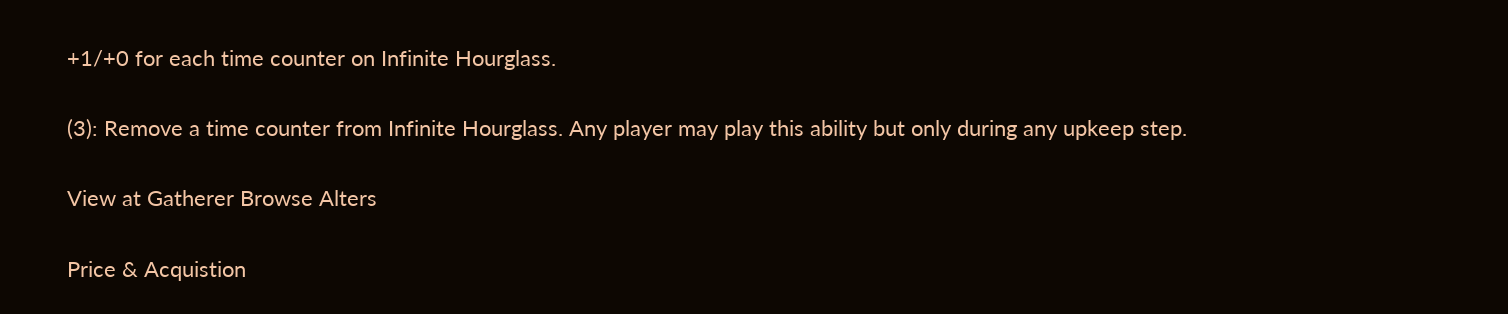+1/+0 for each time counter on Infinite Hourglass.

(3): Remove a time counter from Infinite Hourglass. Any player may play this ability but only during any upkeep step.

View at Gatherer Browse Alters

Price & Acquistion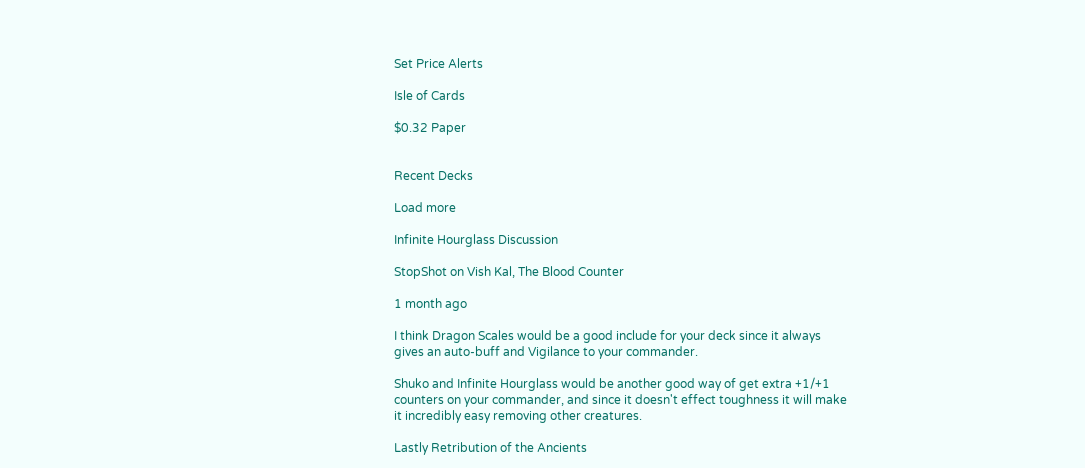Set Price Alerts

Isle of Cards

$0.32 Paper


Recent Decks

Load more

Infinite Hourglass Discussion

StopShot on Vish Kal, The Blood Counter

1 month ago

I think Dragon Scales would be a good include for your deck since it always gives an auto-buff and Vigilance to your commander.

Shuko and Infinite Hourglass would be another good way of get extra +1/+1 counters on your commander, and since it doesn't effect toughness it will make it incredibly easy removing other creatures.

Lastly Retribution of the Ancients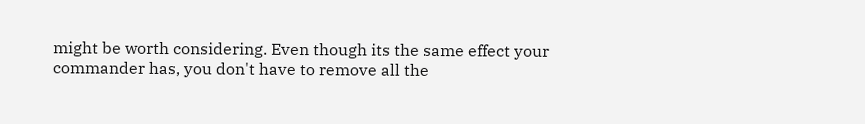might be worth considering. Even though its the same effect your commander has, you don't have to remove all the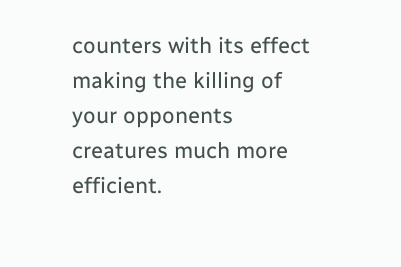counters with its effect making the killing of your opponents creatures much more efficient.